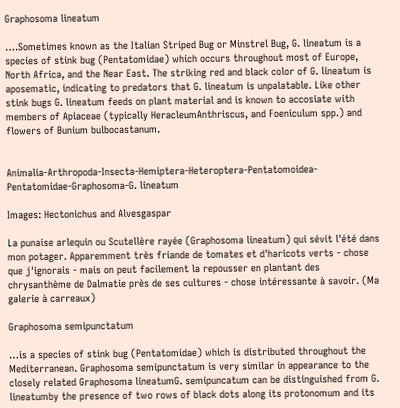Graphosoma lineatum

….Sometimes known as the Italian Striped Bug or Minstrel Bug, G. lineatum is a species of stink bug (Pentatomidae) which occurs throughout most of Europe, North Africa, and the Near East. The striking red and black color of G. lineatum is aposematic, indicating to predators that G. lineatum is unpalatable. Like other stink bugs G. lineatum feeds on plant material and is known to accosiate with members of Apiaceae (typically HeracleumAnthriscus, and Foeniculum spp.) and flowers of Bunium bulbocastanum.


Animalia-Arthropoda-Insecta-Hemiptera-Heteroptera-Pentatomoidea-Pentatomidae-Graphosoma-G. lineatum

Images: Hectonichus and Alvesgaspar

La punaise arlequin ou Scutellère rayée (Graphosoma lineatum) qui sévit l'été dans mon potager. Apparemment très friande de tomates et d'haricots verts - chose que j'ignorais - mais on peut facilement la repousser en plantant des chrysanthème de Dalmatie près de ses cultures - chose intéressante à savoir. (Ma galerie à carreaux)

Graphosoma semipunctatum

…is a species of stink bug (Pentatomidae) which is distributed throughout the Mediterranean. Graphosoma semipunctatum is very similar in appearance to the closely related Graphosoma lineatumG. semipuncatum can be distinguished from G. lineatumby the presence of two rows of black dots along its protonomum and its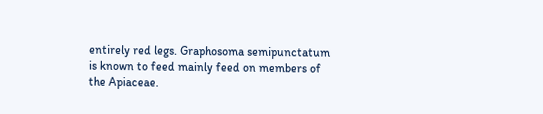entirely red legs. Graphosoma semipunctatum is known to feed mainly feed on members of the Apiaceae.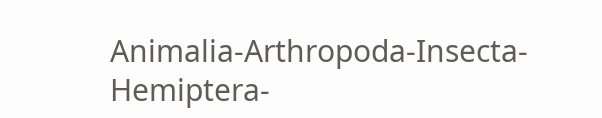Animalia-Arthropoda-Insecta-Hemiptera-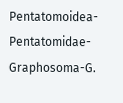Pentatomoidea-Pentatomidae-Graphosoma-G.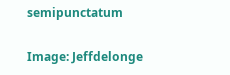semipunctatum

Image: Jeffdelonge